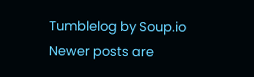Tumblelog by Soup.io
Newer posts are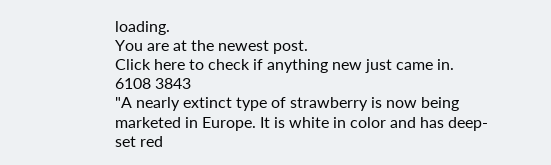loading.
You are at the newest post.
Click here to check if anything new just came in.
6108 3843
"A nearly extinct type of strawberry is now being marketed in Europe. It is white in color and has deep-set red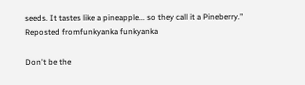seeds. It tastes like a pineapple... so they call it a Pineberry."
Reposted fromfunkyanka funkyanka

Don't be the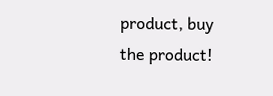product, buy the product!